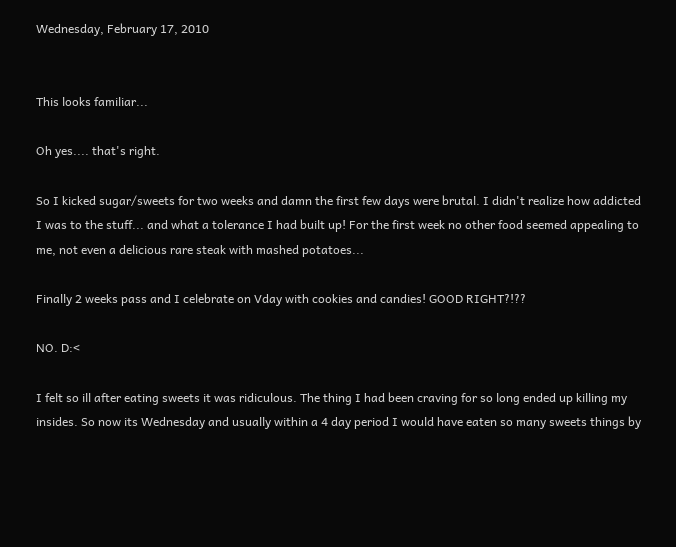Wednesday, February 17, 2010


This looks familiar...

Oh yes.... that's right.

So I kicked sugar/sweets for two weeks and damn the first few days were brutal. I didn't realize how addicted I was to the stuff... and what a tolerance I had built up! For the first week no other food seemed appealing to me, not even a delicious rare steak with mashed potatoes...

Finally 2 weeks pass and I celebrate on Vday with cookies and candies! GOOD RIGHT?!??

NO. D:<

I felt so ill after eating sweets it was ridiculous. The thing I had been craving for so long ended up killing my insides. So now its Wednesday and usually within a 4 day period I would have eaten so many sweets things by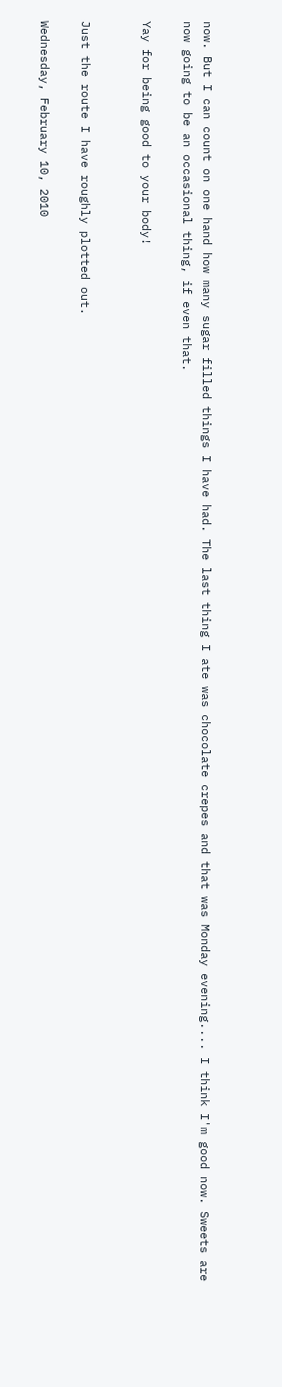now. But I can count on one hand how many sugar filled things I have had. The last thing I ate was chocolate crepes and that was Monday evening.... I think I'm good now. Sweets are now going to be an occasional thing, if even that.

Yay for being good to your body!


Just the route I have roughly plotted out.

Wednesday, February 10, 2010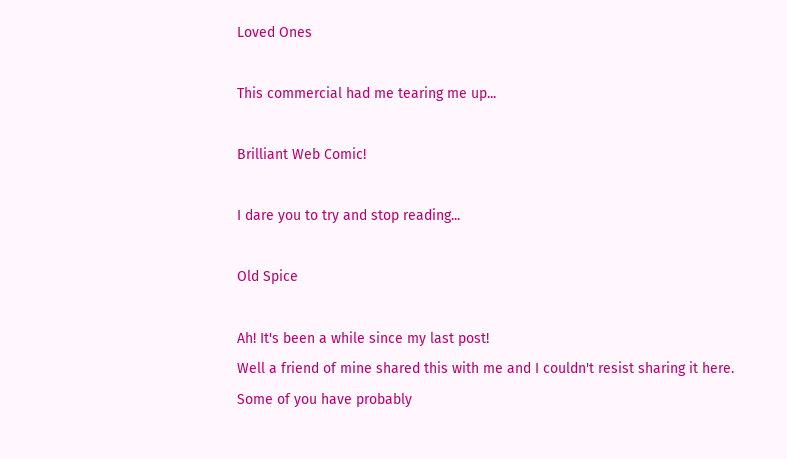Loved Ones

This commercial had me tearing me up...

Brilliant Web Comic!

I dare you to try and stop reading...

Old Spice

Ah! It's been a while since my last post!
Well a friend of mine shared this with me and I couldn't resist sharing it here.
Some of you have probably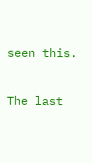seen this.

The last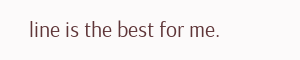line is the best for me.